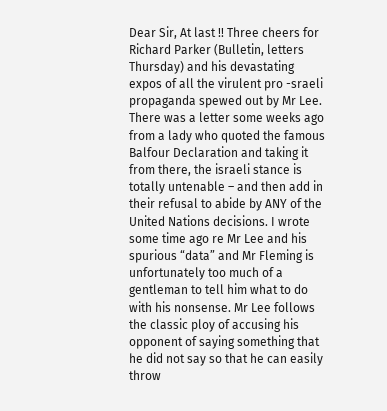Dear Sir, At last !! Three cheers for Richard Parker (Bulletin, letters Thursday) and his devastating expos of all the virulent pro -sraeli propaganda spewed out by Mr Lee. There was a letter some weeks ago from a lady who quoted the famous Balfour Declaration and taking it from there, the israeli stance is totally untenable – and then add in their refusal to abide by ANY of the United Nations decisions. I wrote some time ago re Mr Lee and his spurious “data” and Mr Fleming is unfortunately too much of a gentleman to tell him what to do with his nonsense. Mr Lee follows the classic ploy of accusing his opponent of saying something that he did not say so that he can easily throw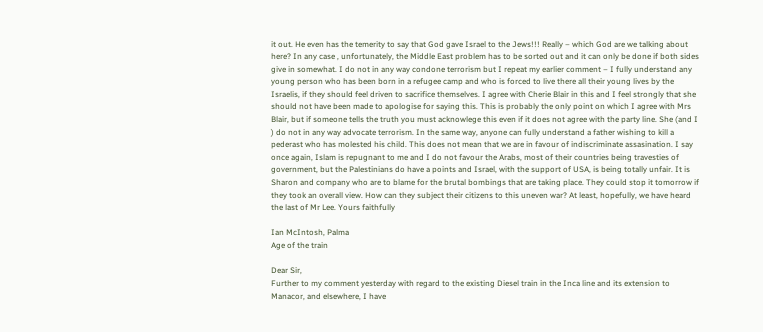it out. He even has the temerity to say that God gave Israel to the Jews!!! Really – which God are we talking about here? In any case , unfortunately, the Middle East problem has to be sorted out and it can only be done if both sides give in somewhat. I do not in any way condone terrorism but I repeat my earlier comment – I fully understand any young person who has been born in a refugee camp and who is forced to live there all their young lives by the Israelis, if they should feel driven to sacrifice themselves. I agree with Cherie Blair in this and I feel strongly that she should not have been made to apologise for saying this. This is probably the only point on which I agree with Mrs Blair, but if someone tells the truth you must acknowlege this even if it does not agree with the party line. She (and I ) do not in any way advocate terrorism. In the same way, anyone can fully understand a father wishing to kill a pederast who has molested his child. This does not mean that we are in favour of indiscriminate assasination. I say once again, Islam is repugnant to me and I do not favour the Arabs, most of their countries being travesties of government, but the Palestinians do have a points and Israel, with the support of USA, is being totally unfair. It is Sharon and company who are to blame for the brutal bombings that are taking place. They could stop it tomorrow if they took an overall view. How can they subject their citizens to this uneven war? At least, hopefully, we have heard the last of Mr Lee. Yours faithfully

Ian McIntosh, Palma
Age of the train

Dear Sir,
Further to my comment yesterday with regard to the existing Diesel train in the Inca line and its extension to Manacor, and elsewhere, I have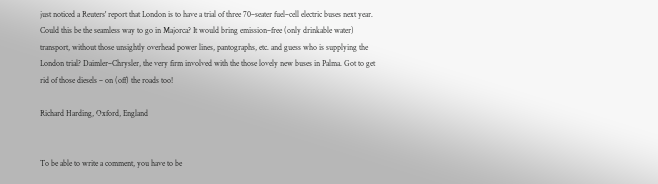just noticed a Reuters' report that London is to have a trial of three 70–seater fuel–cell electric buses next year. Could this be the seamless way to go in Majorca? It would bring emission–free (only drinkable water) transport, without those unsightly overhead power lines, pantographs, etc. and guess who is supplying the London trial? Daimler–Chrysler, the very firm involved with the those lovely new buses in Palma. Got to get rid of those diesels – on (off) the roads too!

Richard Harding, Oxford, England


To be able to write a comment, you have to be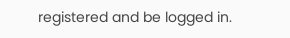registered and be logged in.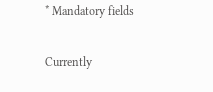* Mandatory fields

Currently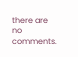there are no comments.